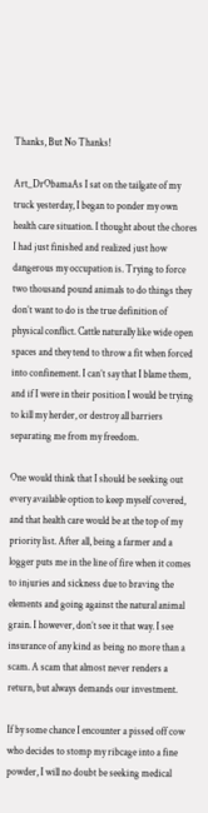Thanks, But No Thanks!

Art_DrObamaAs I sat on the tailgate of my truck yesterday, I began to ponder my own health care situation. I thought about the chores I had just finished and realized just how dangerous my occupation is. Trying to force two thousand pound animals to do things they don’t want to do is the true definition of physical conflict. Cattle naturally like wide open spaces and they tend to throw a fit when forced into confinement. I can’t say that I blame them, and if I were in their position I would be trying to kill my herder, or destroy all barriers separating me from my freedom.

One would think that I should be seeking out every available option to keep myself covered, and that health care would be at the top of my priority list. After all, being a farmer and a logger puts me in the line of fire when it comes to injuries and sickness due to braving the elements and going against the natural animal grain. I however, don’t see it that way. I see insurance of any kind as being no more than a scam. A scam that almost never renders a return, but always demands our investment.

If by some chance I encounter a pissed off cow who decides to stomp my ribcage into a fine powder, I will no doubt be seeking medical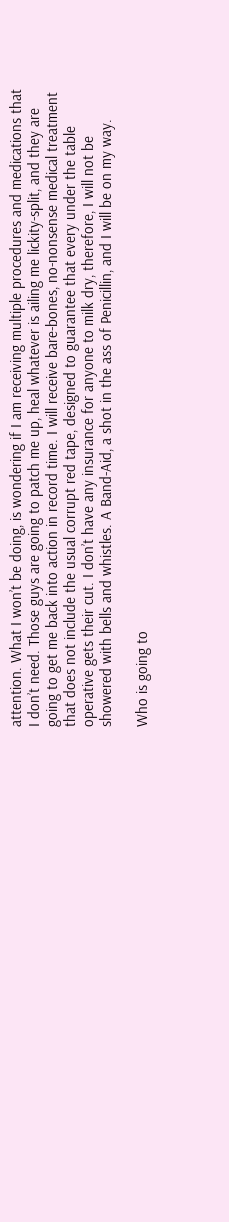attention. What I won’t be doing, is wondering if I am receiving multiple procedures and medications that I don’t need. Those guys are going to patch me up, heal whatever is ailing me lickity-split, and they are going to get me back into action in record time. I will receive bare-bones, no-nonsense medical treatment that does not include the usual corrupt red tape, designed to guarantee that every under the table operative gets their cut. I don’t have any insurance for anyone to milk dry, therefore, I will not be showered with bells and whistles. A Band-Aid, a shot in the ass of Penicillin, and I will be on my way.

Who is going to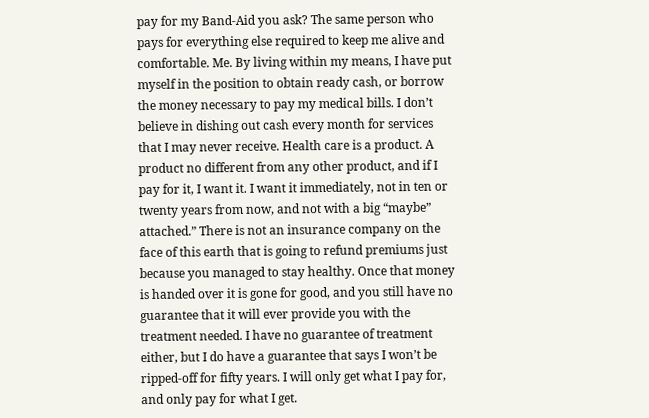pay for my Band-Aid you ask? The same person who pays for everything else required to keep me alive and comfortable. Me. By living within my means, I have put myself in the position to obtain ready cash, or borrow the money necessary to pay my medical bills. I don’t believe in dishing out cash every month for services that I may never receive. Health care is a product. A product no different from any other product, and if I pay for it, I want it. I want it immediately, not in ten or twenty years from now, and not with a big “maybe” attached.” There is not an insurance company on the face of this earth that is going to refund premiums just because you managed to stay healthy. Once that money is handed over it is gone for good, and you still have no guarantee that it will ever provide you with the treatment needed. I have no guarantee of treatment either, but I do have a guarantee that says I won’t be ripped-off for fifty years. I will only get what I pay for, and only pay for what I get.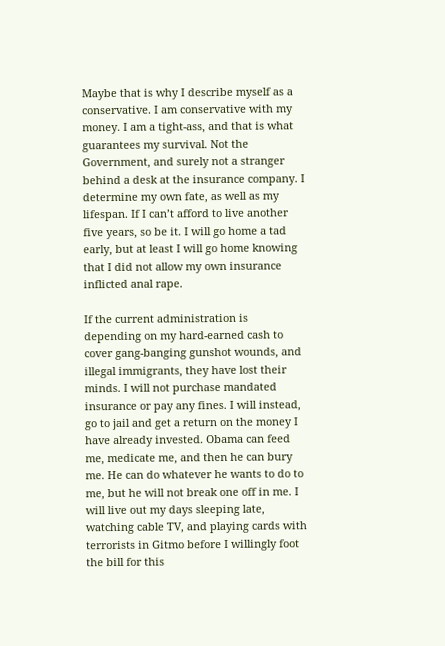Maybe that is why I describe myself as a conservative. I am conservative with my money. I am a tight-ass, and that is what guarantees my survival. Not the Government, and surely not a stranger behind a desk at the insurance company. I determine my own fate, as well as my lifespan. If I can’t afford to live another five years, so be it. I will go home a tad early, but at least I will go home knowing that I did not allow my own insurance inflicted anal rape.

If the current administration is depending on my hard-earned cash to cover gang-banging gunshot wounds, and illegal immigrants, they have lost their minds. I will not purchase mandated insurance or pay any fines. I will instead, go to jail and get a return on the money I have already invested. Obama can feed me, medicate me, and then he can bury me. He can do whatever he wants to do to me, but he will not break one off in me. I will live out my days sleeping late, watching cable TV, and playing cards with terrorists in Gitmo before I willingly foot the bill for this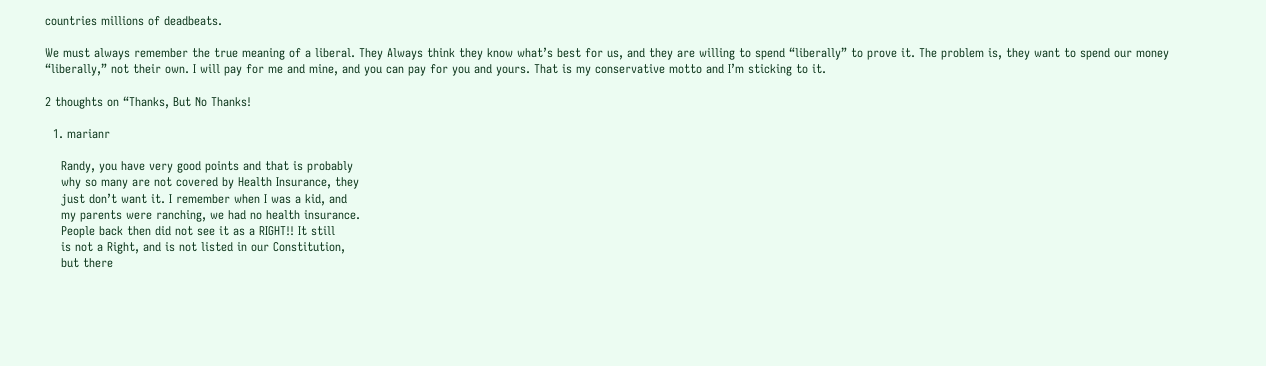countries millions of deadbeats.

We must always remember the true meaning of a liberal. They Always think they know what’s best for us, and they are willing to spend “liberally” to prove it. The problem is, they want to spend our money “liberally,” not their own. I will pay for me and mine, and you can pay for you and yours. That is my conservative motto and I’m sticking to it.

2 thoughts on “Thanks, But No Thanks!

  1. marianr

    Randy, you have very good points and that is probably
    why so many are not covered by Health Insurance, they
    just don’t want it. I remember when I was a kid, and
    my parents were ranching, we had no health insurance.
    People back then did not see it as a RIGHT!! It still
    is not a Right, and is not listed in our Constitution,
    but there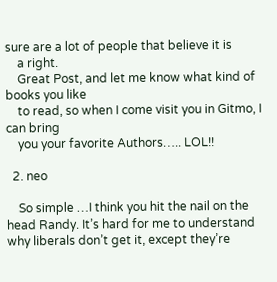sure are a lot of people that believe it is
    a right.
    Great Post, and let me know what kind of books you like
    to read, so when I come visit you in Gitmo, I can bring
    you your favorite Authors….. LOL!!

  2. neo

    So simple …I think you hit the nail on the head Randy. It’s hard for me to understand why liberals don’t get it, except they’re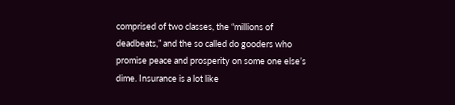comprised of two classes, the “millions of deadbeats,” and the so called do gooders who promise peace and prosperity on some one else’s dime. Insurance is a lot like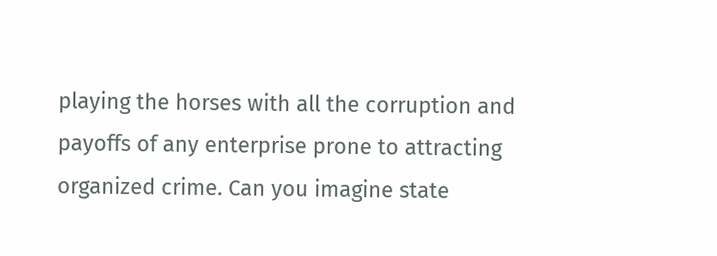playing the horses with all the corruption and payoffs of any enterprise prone to attracting organized crime. Can you imagine state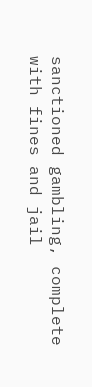sanctioned gambling, complete with fines and jail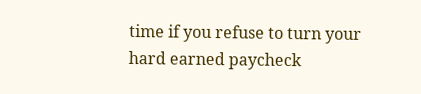time if you refuse to turn your hard earned paycheck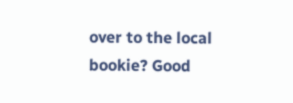over to the local bookie? Good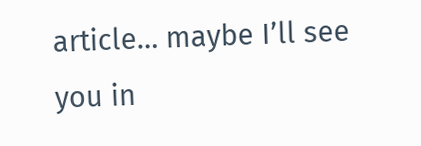article… maybe I’ll see you in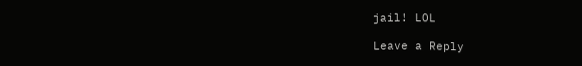jail! LOL

Leave a Reply